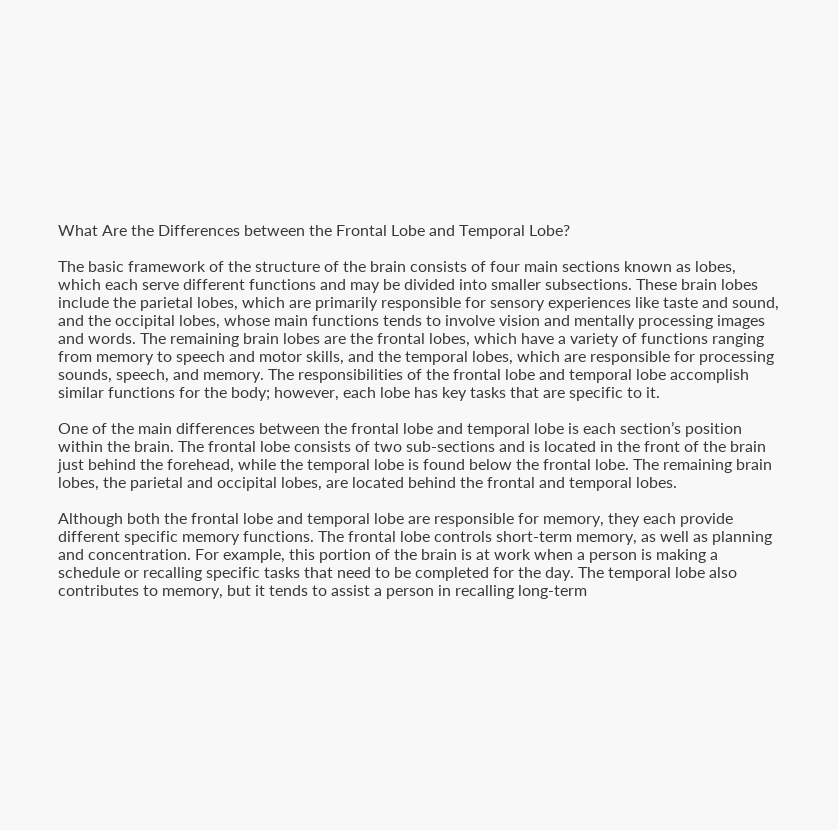What Are the Differences between the Frontal Lobe and Temporal Lobe?

The basic framework of the structure of the brain consists of four main sections known as lobes, which each serve different functions and may be divided into smaller subsections. These brain lobes include the parietal lobes, which are primarily responsible for sensory experiences like taste and sound, and the occipital lobes, whose main functions tends to involve vision and mentally processing images and words. The remaining brain lobes are the frontal lobes, which have a variety of functions ranging from memory to speech and motor skills, and the temporal lobes, which are responsible for processing sounds, speech, and memory. The responsibilities of the frontal lobe and temporal lobe accomplish similar functions for the body; however, each lobe has key tasks that are specific to it.

One of the main differences between the frontal lobe and temporal lobe is each section’s position within the brain. The frontal lobe consists of two sub-sections and is located in the front of the brain just behind the forehead, while the temporal lobe is found below the frontal lobe. The remaining brain lobes, the parietal and occipital lobes, are located behind the frontal and temporal lobes.

Although both the frontal lobe and temporal lobe are responsible for memory, they each provide different specific memory functions. The frontal lobe controls short-term memory, as well as planning and concentration. For example, this portion of the brain is at work when a person is making a schedule or recalling specific tasks that need to be completed for the day. The temporal lobe also contributes to memory, but it tends to assist a person in recalling long-term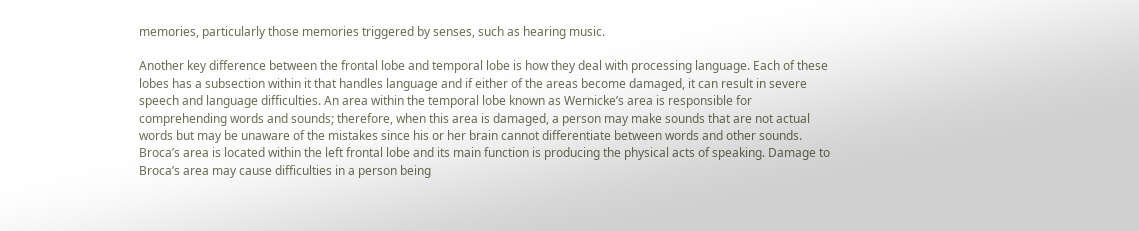memories, particularly those memories triggered by senses, such as hearing music.

Another key difference between the frontal lobe and temporal lobe is how they deal with processing language. Each of these lobes has a subsection within it that handles language and if either of the areas become damaged, it can result in severe speech and language difficulties. An area within the temporal lobe known as Wernicke’s area is responsible for comprehending words and sounds; therefore, when this area is damaged, a person may make sounds that are not actual words but may be unaware of the mistakes since his or her brain cannot differentiate between words and other sounds. Broca’s area is located within the left frontal lobe and its main function is producing the physical acts of speaking. Damage to Broca’s area may cause difficulties in a person being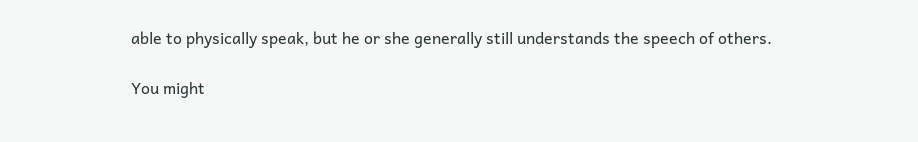able to physically speak, but he or she generally still understands the speech of others.

You might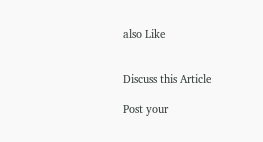also Like


Discuss this Article

Post your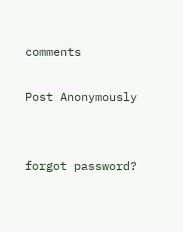comments

Post Anonymously


forgot password?